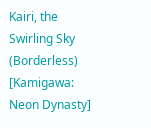Kairi, the Swirling Sky (Borderless) [Kamigawa: Neon Dynasty]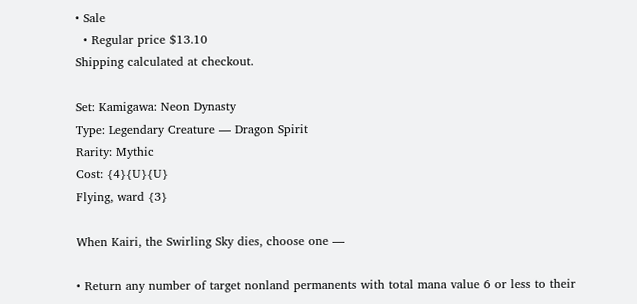• Sale
  • Regular price $13.10
Shipping calculated at checkout.

Set: Kamigawa: Neon Dynasty
Type: Legendary Creature — Dragon Spirit
Rarity: Mythic
Cost: {4}{U}{U}
Flying, ward {3}

When Kairi, the Swirling Sky dies, choose one —

• Return any number of target nonland permanents with total mana value 6 or less to their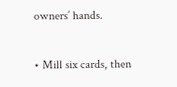owners’ hands.

• Mill six cards, then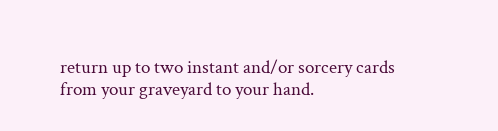return up to two instant and/or sorcery cards from your graveyard to your hand.